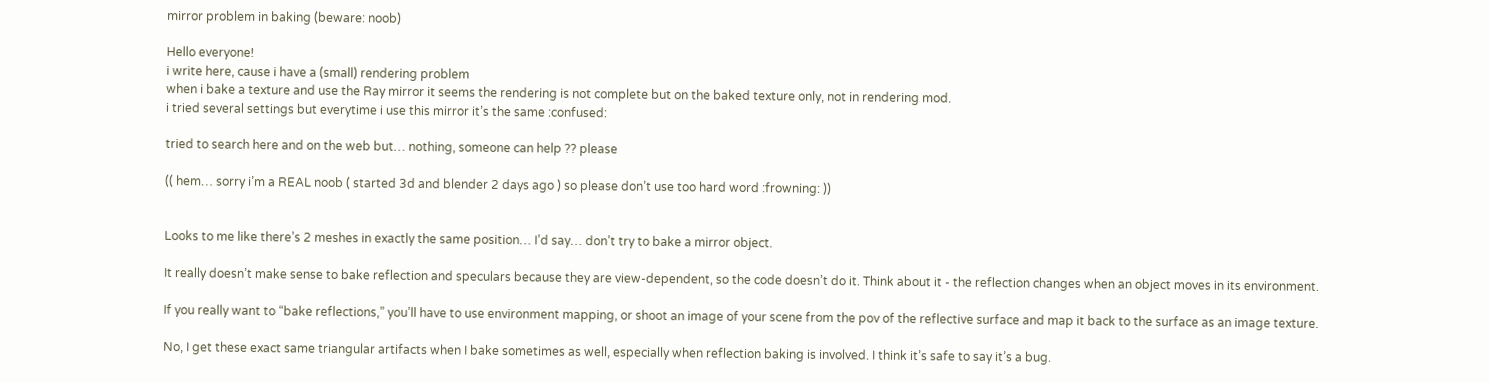mirror problem in baking (beware: noob)

Hello everyone!
i write here, cause i have a (small) rendering problem
when i bake a texture and use the Ray mirror it seems the rendering is not complete but on the baked texture only, not in rendering mod.
i tried several settings but everytime i use this mirror it’s the same :confused:

tried to search here and on the web but… nothing, someone can help ?? please

(( hem… sorry i’m a REAL noob ( started 3d and blender 2 days ago ) so please don’t use too hard word :frowning: ))


Looks to me like there’s 2 meshes in exactly the same position… I’d say… don’t try to bake a mirror object.

It really doesn’t make sense to bake reflection and speculars because they are view-dependent, so the code doesn’t do it. Think about it - the reflection changes when an object moves in its environment.

If you really want to “bake reflections,” you’ll have to use environment mapping, or shoot an image of your scene from the pov of the reflective surface and map it back to the surface as an image texture.

No, I get these exact same triangular artifacts when I bake sometimes as well, especially when reflection baking is involved. I think it’s safe to say it’s a bug.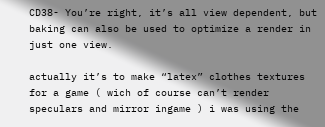CD38- You’re right, it’s all view dependent, but baking can also be used to optimize a render in just one view.

actually it’s to make “latex” clothes textures for a game ( wich of course can’t render speculars and mirror ingame ) i was using the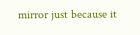mirror just because it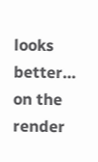looks better… on the render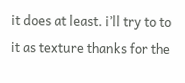it does at least. i’ll try to to it as texture thanks for the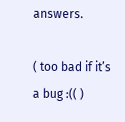answers.

( too bad if it’s a bug :(( )